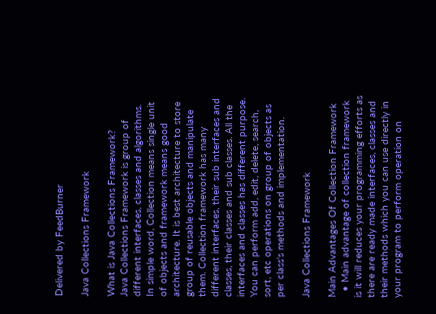Delivered by FeedBurner

Java Collections Framework

What is Java Collections Framework?
Java Collections Framework is group of different interfaces, classes and algorithms. In simple word, Collection means single unit of objects and framework means good architecture. It is best architecture to store group of reusable objects and manipulate them. Collection framework has many different interfaces, their sub interfaces and classes, their classes and sub classes. All the interfaces and classes has different purpose. You can perform add, edit, delete, search, sort, etc operations on group of objects as per class's methods and implementation.

Java Collections Framework

Main Advantages Of Collection Framework
  • Main advantage of collection framework is it will reduces your programming efforts as there are ready made interfaces, classes and their methods which you can use directly in your program to perform operation on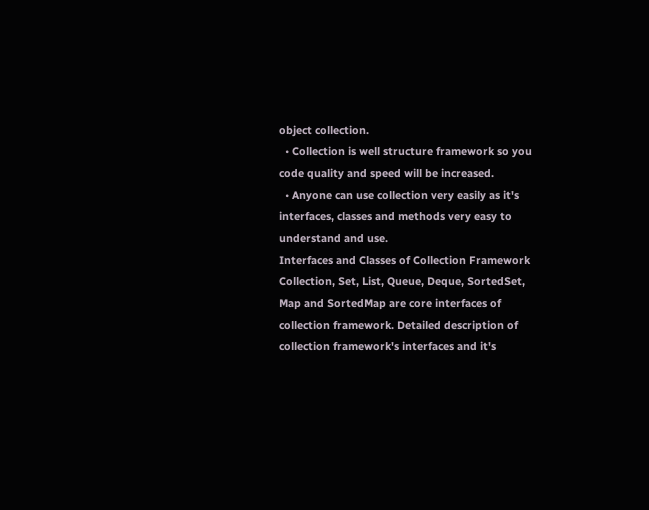object collection.
  • Collection is well structure framework so you code quality and speed will be increased.
  • Anyone can use collection very easily as it's interfaces, classes and methods very easy to understand and use.
Interfaces and Classes of Collection Framework
Collection, Set, List, Queue, Deque, SortedSet, Map and SortedMap are core interfaces of collection framework. Detailed description of collection framework's interfaces and it's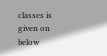classes is given on below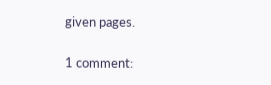given pages.

1 comment: